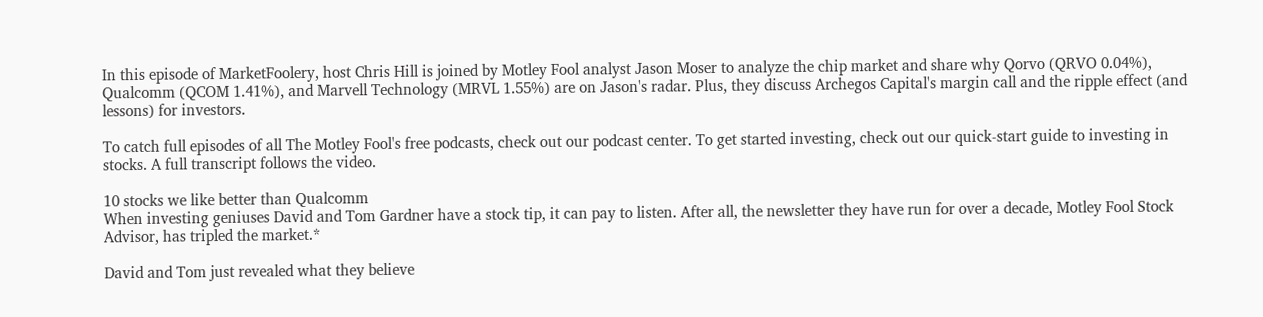In this episode of MarketFoolery, host Chris Hill is joined by Motley Fool analyst Jason Moser to analyze the chip market and share why Qorvo (QRVO 0.04%), Qualcomm (QCOM 1.41%), and Marvell Technology (MRVL 1.55%) are on Jason's radar. Plus, they discuss Archegos Capital's margin call and the ripple effect (and lessons) for investors.

To catch full episodes of all The Motley Fool's free podcasts, check out our podcast center. To get started investing, check out our quick-start guide to investing in stocks. A full transcript follows the video.

10 stocks we like better than Qualcomm
When investing geniuses David and Tom Gardner have a stock tip, it can pay to listen. After all, the newsletter they have run for over a decade, Motley Fool Stock Advisor, has tripled the market.*

David and Tom just revealed what they believe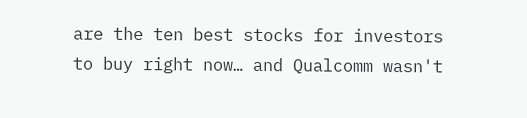are the ten best stocks for investors to buy right now… and Qualcomm wasn't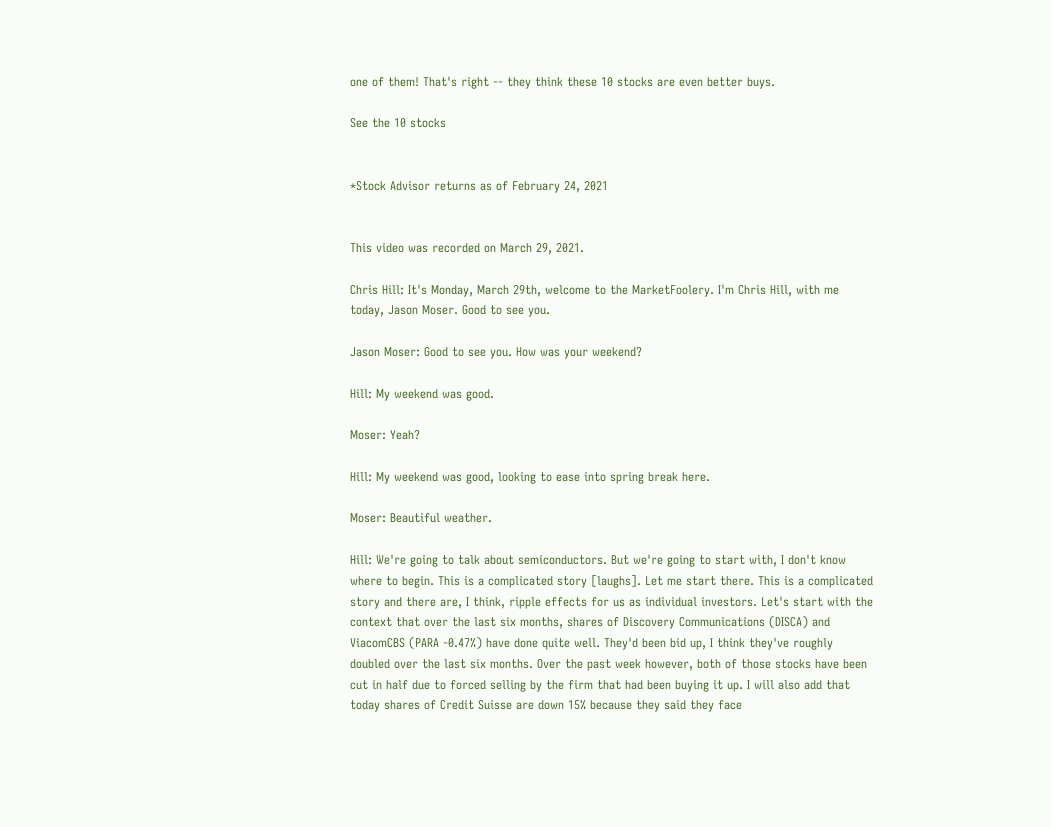one of them! That's right -- they think these 10 stocks are even better buys.

See the 10 stocks


*Stock Advisor returns as of February 24, 2021


This video was recorded on March 29, 2021.

Chris Hill: It's Monday, March 29th, welcome to the MarketFoolery. I'm Chris Hill, with me today, Jason Moser. Good to see you.

Jason Moser: Good to see you. How was your weekend?

Hill: My weekend was good.

Moser: Yeah?

Hill: My weekend was good, looking to ease into spring break here.

Moser: Beautiful weather.

Hill: We're going to talk about semiconductors. But we're going to start with, I don't know where to begin. This is a complicated story [laughs]. Let me start there. This is a complicated story and there are, I think, ripple effects for us as individual investors. Let's start with the context that over the last six months, shares of Discovery Communications (DISCA) and ViacomCBS (PARA -0.47%) have done quite well. They'd been bid up, I think they've roughly doubled over the last six months. Over the past week however, both of those stocks have been cut in half due to forced selling by the firm that had been buying it up. I will also add that today shares of Credit Suisse are down 15% because they said they face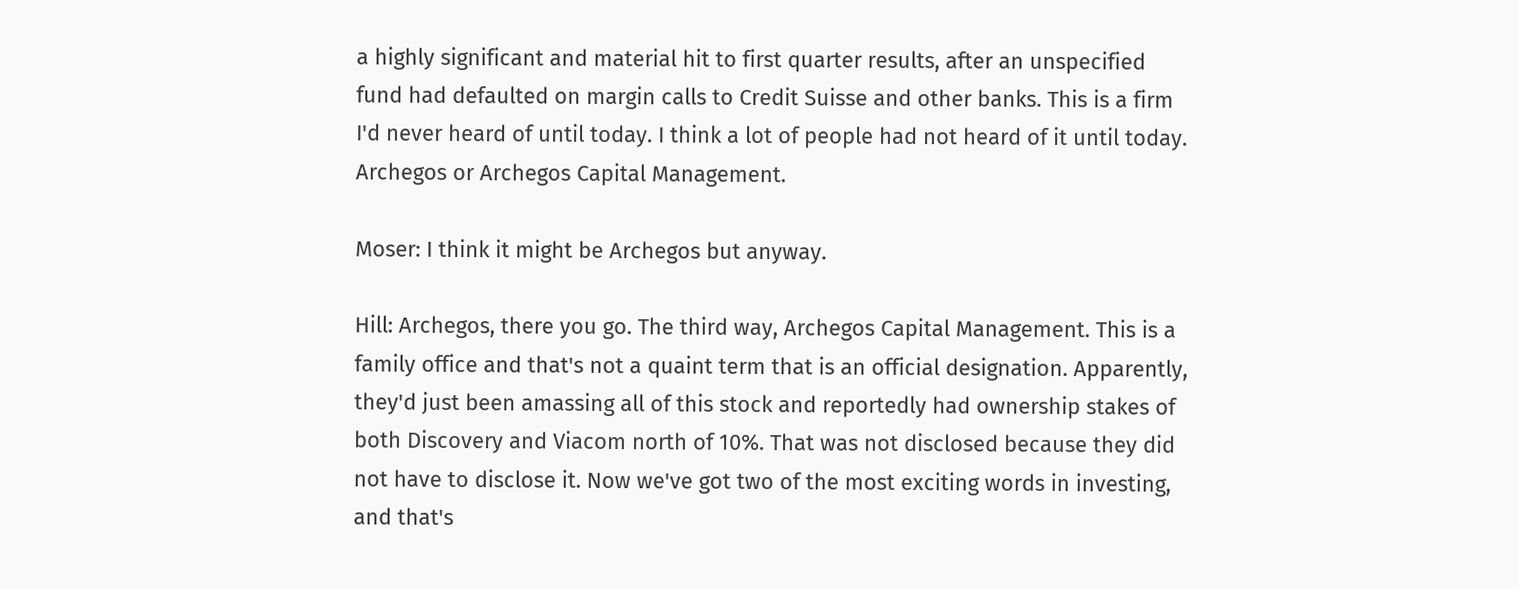a highly significant and material hit to first quarter results, after an unspecified fund had defaulted on margin calls to Credit Suisse and other banks. This is a firm I'd never heard of until today. I think a lot of people had not heard of it until today. Archegos or Archegos Capital Management.

Moser: I think it might be Archegos but anyway.

Hill: Archegos, there you go. The third way, Archegos Capital Management. This is a family office and that's not a quaint term that is an official designation. Apparently, they'd just been amassing all of this stock and reportedly had ownership stakes of both Discovery and Viacom north of 10%. That was not disclosed because they did not have to disclose it. Now we've got two of the most exciting words in investing, and that's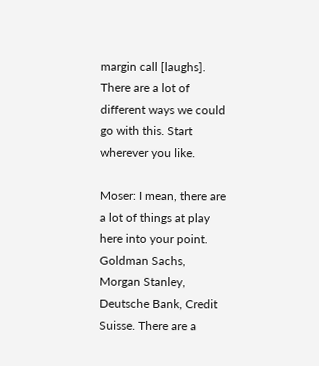margin call [laughs]. There are a lot of different ways we could go with this. Start wherever you like.

Moser: I mean, there are a lot of things at play here into your point. Goldman Sachs, Morgan Stanley, Deutsche Bank, Credit Suisse. There are a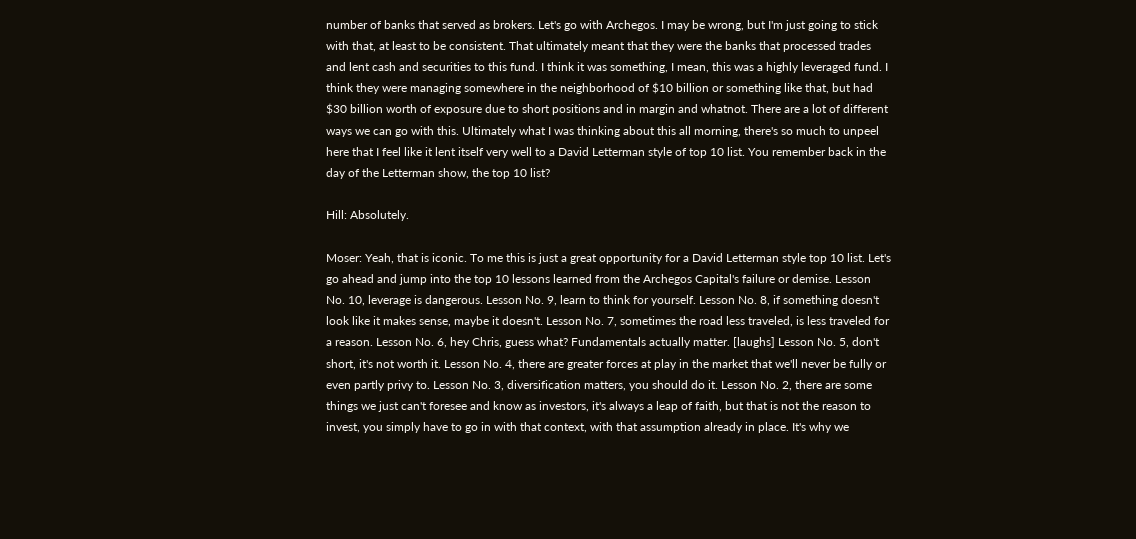number of banks that served as brokers. Let's go with Archegos. I may be wrong, but I'm just going to stick with that, at least to be consistent. That ultimately meant that they were the banks that processed trades and lent cash and securities to this fund. I think it was something, I mean, this was a highly leveraged fund. I think they were managing somewhere in the neighborhood of $10 billion or something like that, but had $30 billion worth of exposure due to short positions and in margin and whatnot. There are a lot of different ways we can go with this. Ultimately what I was thinking about this all morning, there's so much to unpeel here that I feel like it lent itself very well to a David Letterman style of top 10 list. You remember back in the day of the Letterman show, the top 10 list?

Hill: Absolutely.

Moser: Yeah, that is iconic. To me this is just a great opportunity for a David Letterman style top 10 list. Let's go ahead and jump into the top 10 lessons learned from the Archegos Capital's failure or demise. Lesson No. 10, leverage is dangerous. Lesson No. 9, learn to think for yourself. Lesson No. 8, if something doesn't look like it makes sense, maybe it doesn't. Lesson No. 7, sometimes the road less traveled, is less traveled for a reason. Lesson No. 6, hey Chris, guess what? Fundamentals actually matter. [laughs] Lesson No. 5, don't short, it's not worth it. Lesson No. 4, there are greater forces at play in the market that we'll never be fully or even partly privy to. Lesson No. 3, diversification matters, you should do it. Lesson No. 2, there are some things we just can't foresee and know as investors, it's always a leap of faith, but that is not the reason to invest, you simply have to go in with that context, with that assumption already in place. It's why we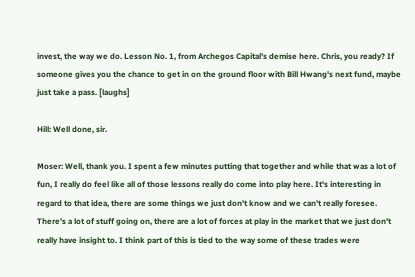invest, the way we do. Lesson No. 1, from Archegos Capital's demise here. Chris, you ready? If someone gives you the chance to get in on the ground floor with Bill Hwang's next fund, maybe just take a pass. [laughs]

Hill: Well done, sir.

Moser: Well, thank you. I spent a few minutes putting that together and while that was a lot of fun, I really do feel like all of those lessons really do come into play here. It's interesting in regard to that idea, there are some things we just don't know and we can't really foresee. There's a lot of stuff going on, there are a lot of forces at play in the market that we just don't really have insight to. I think part of this is tied to the way some of these trades were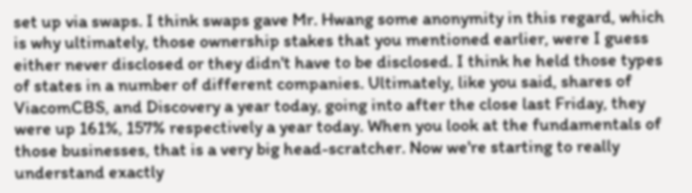set up via swaps. I think swaps gave Mr. Hwang some anonymity in this regard, which is why ultimately, those ownership stakes that you mentioned earlier, were I guess either never disclosed or they didn't have to be disclosed. I think he held those types of states in a number of different companies. Ultimately, like you said, shares of ViacomCBS, and Discovery a year today, going into after the close last Friday, they were up 161%, 157% respectively a year today. When you look at the fundamentals of those businesses, that is a very big head-scratcher. Now we're starting to really understand exactly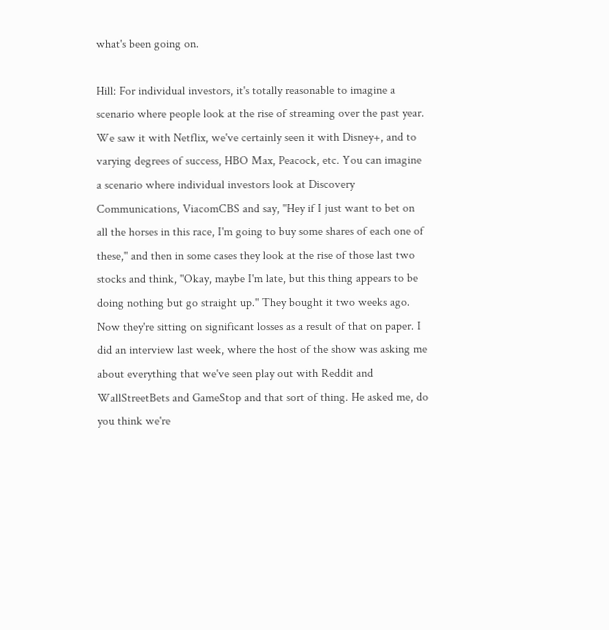what's been going on.

Hill: For individual investors, it's totally reasonable to imagine a scenario where people look at the rise of streaming over the past year. We saw it with Netflix, we've certainly seen it with Disney+, and to varying degrees of success, HBO Max, Peacock, etc. You can imagine a scenario where individual investors look at Discovery Communications, ViacomCBS and say, ''Hey if I just want to bet on all the horses in this race, I'm going to buy some shares of each one of these,'' and then in some cases they look at the rise of those last two stocks and think, ''Okay, maybe I'm late, but this thing appears to be doing nothing but go straight up.'' They bought it two weeks ago. Now they're sitting on significant losses as a result of that on paper. I did an interview last week, where the host of the show was asking me about everything that we've seen play out with Reddit and WallStreetBets and GameStop and that sort of thing. He asked me, do you think we're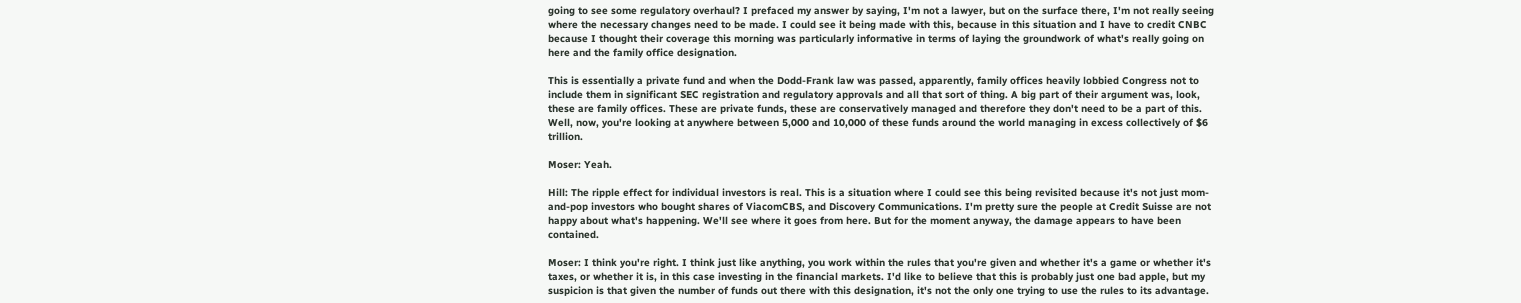going to see some regulatory overhaul? I prefaced my answer by saying, I'm not a lawyer, but on the surface there, I'm not really seeing where the necessary changes need to be made. I could see it being made with this, because in this situation and I have to credit CNBC because I thought their coverage this morning was particularly informative in terms of laying the groundwork of what's really going on here and the family office designation.

This is essentially a private fund and when the Dodd-Frank law was passed, apparently, family offices heavily lobbied Congress not to include them in significant SEC registration and regulatory approvals and all that sort of thing. A big part of their argument was, look, these are family offices. These are private funds, these are conservatively managed and therefore they don't need to be a part of this. Well, now, you're looking at anywhere between 5,000 and 10,000 of these funds around the world managing in excess collectively of $6 trillion.

Moser: Yeah.

Hill: The ripple effect for individual investors is real. This is a situation where I could see this being revisited because it's not just mom-and-pop investors who bought shares of ViacomCBS, and Discovery Communications. I'm pretty sure the people at Credit Suisse are not happy about what's happening. We'll see where it goes from here. But for the moment anyway, the damage appears to have been contained.

Moser: I think you're right. I think just like anything, you work within the rules that you're given and whether it's a game or whether it's taxes, or whether it is, in this case investing in the financial markets. I'd like to believe that this is probably just one bad apple, but my suspicion is that given the number of funds out there with this designation, it's not the only one trying to use the rules to its advantage.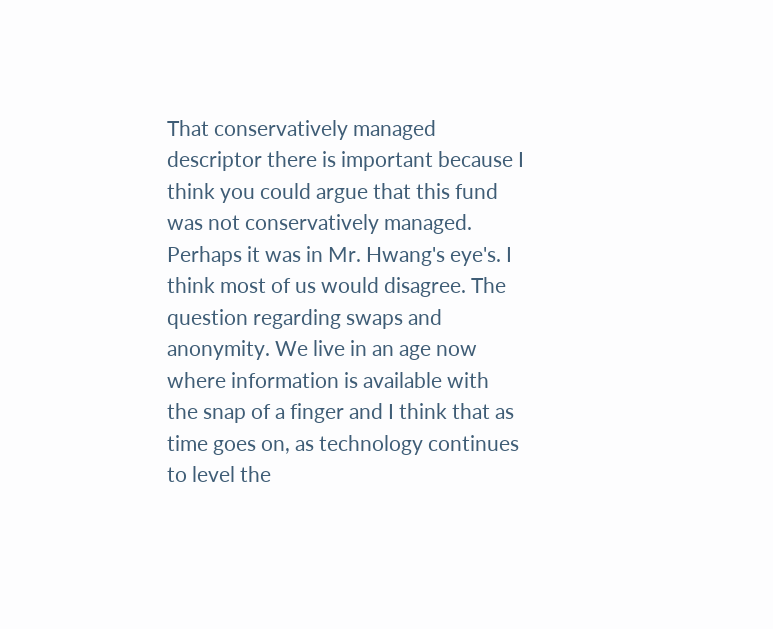That conservatively managed descriptor there is important because I think you could argue that this fund was not conservatively managed. Perhaps it was in Mr. Hwang's eye's. I think most of us would disagree. The question regarding swaps and anonymity. We live in an age now where information is available with the snap of a finger and I think that as time goes on, as technology continues to level the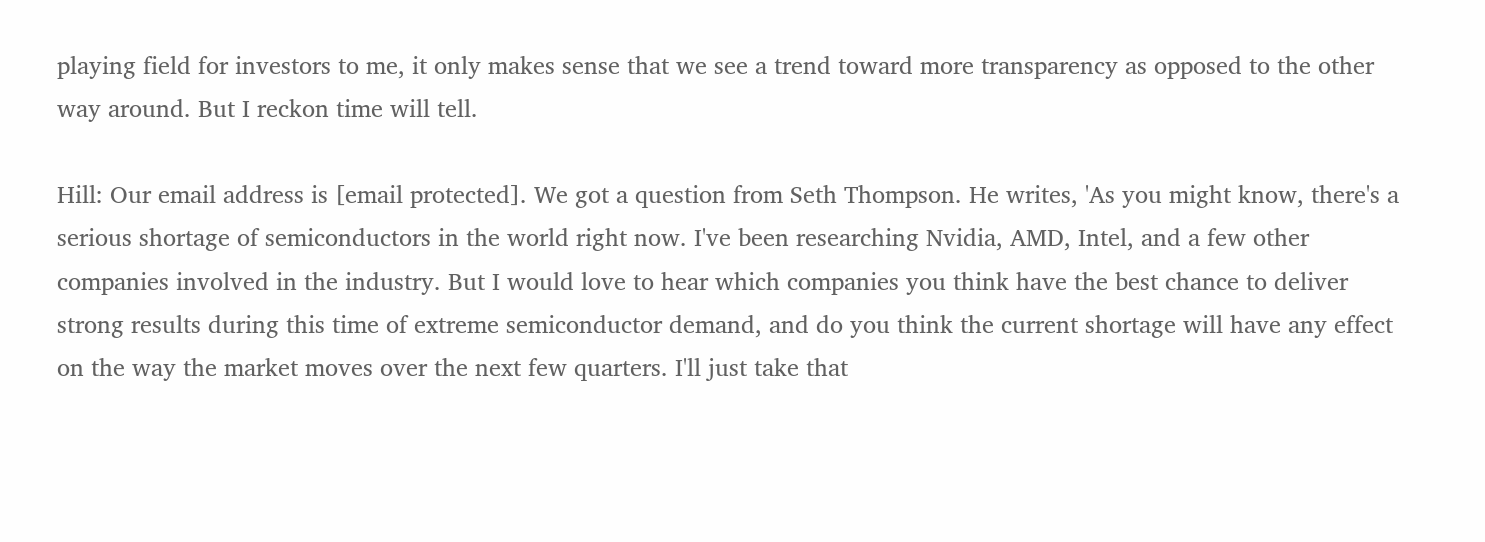playing field for investors to me, it only makes sense that we see a trend toward more transparency as opposed to the other way around. But I reckon time will tell.

Hill: Our email address is [email protected]. We got a question from Seth Thompson. He writes, 'As you might know, there's a serious shortage of semiconductors in the world right now. I've been researching Nvidia, AMD, Intel, and a few other companies involved in the industry. But I would love to hear which companies you think have the best chance to deliver strong results during this time of extreme semiconductor demand, and do you think the current shortage will have any effect on the way the market moves over the next few quarters. I'll just take that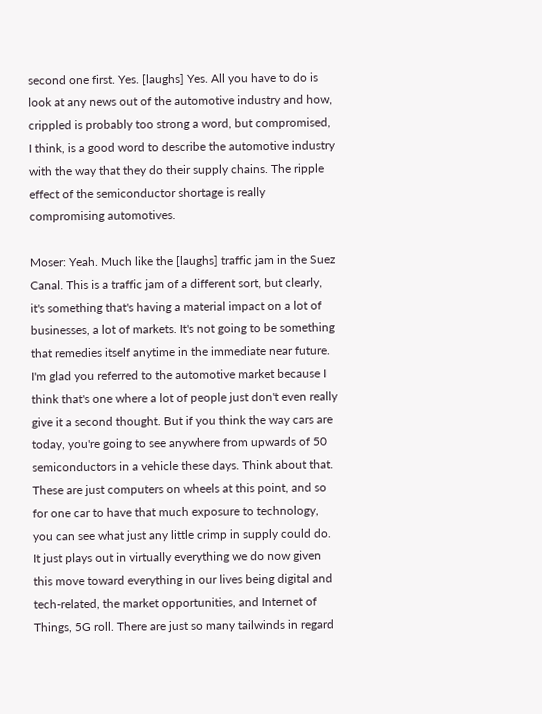second one first. Yes. [laughs] Yes. All you have to do is look at any news out of the automotive industry and how, crippled is probably too strong a word, but compromised, I think, is a good word to describe the automotive industry with the way that they do their supply chains. The ripple effect of the semiconductor shortage is really compromising automotives.

Moser: Yeah. Much like the [laughs] traffic jam in the Suez Canal. This is a traffic jam of a different sort, but clearly, it's something that's having a material impact on a lot of businesses, a lot of markets. It's not going to be something that remedies itself anytime in the immediate near future. I'm glad you referred to the automotive market because I think that's one where a lot of people just don't even really give it a second thought. But if you think the way cars are today, you're going to see anywhere from upwards of 50 semiconductors in a vehicle these days. Think about that. These are just computers on wheels at this point, and so for one car to have that much exposure to technology, you can see what just any little crimp in supply could do. It just plays out in virtually everything we do now given this move toward everything in our lives being digital and tech-related, the market opportunities, and Internet of Things, 5G roll. There are just so many tailwinds in regard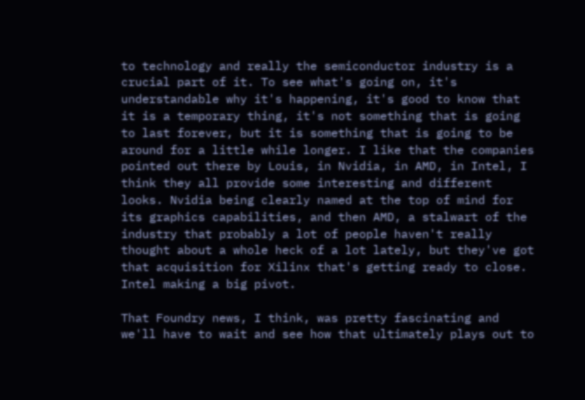to technology and really the semiconductor industry is a crucial part of it. To see what's going on, it's understandable why it's happening, it's good to know that it is a temporary thing, it's not something that is going to last forever, but it is something that is going to be around for a little while longer. I like that the companies pointed out there by Louis, in Nvidia, in AMD, in Intel, I think they all provide some interesting and different looks. Nvidia being clearly named at the top of mind for its graphics capabilities, and then AMD, a stalwart of the industry that probably a lot of people haven't really thought about a whole heck of a lot lately, but they've got that acquisition for Xilinx that's getting ready to close. Intel making a big pivot.

That Foundry news, I think, was pretty fascinating and we'll have to wait and see how that ultimately plays out to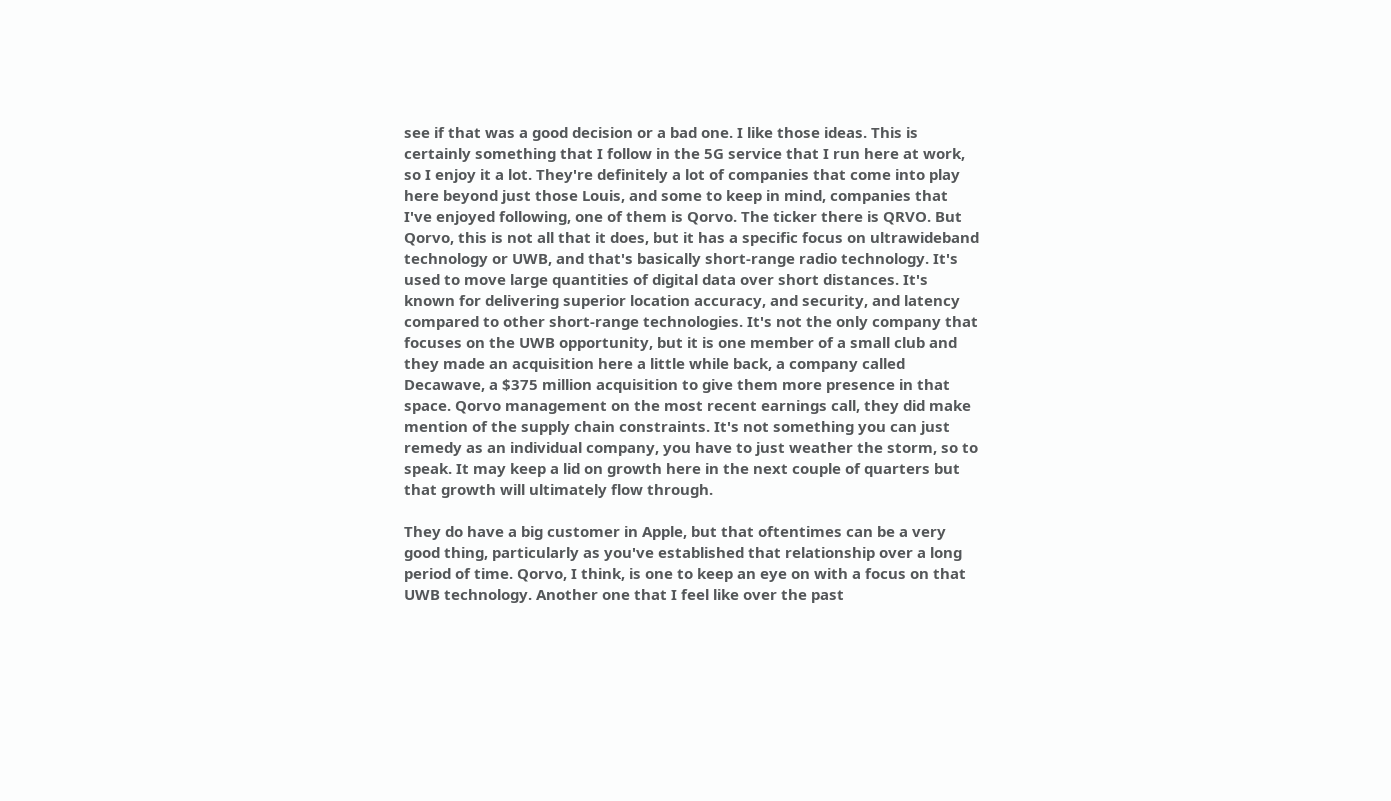see if that was a good decision or a bad one. I like those ideas. This is certainly something that I follow in the 5G service that I run here at work, so I enjoy it a lot. They're definitely a lot of companies that come into play here beyond just those Louis, and some to keep in mind, companies that I've enjoyed following, one of them is Qorvo. The ticker there is QRVO. But Qorvo, this is not all that it does, but it has a specific focus on ultrawideband technology or UWB, and that's basically short-range radio technology. It's used to move large quantities of digital data over short distances. It's known for delivering superior location accuracy, and security, and latency compared to other short-range technologies. It's not the only company that focuses on the UWB opportunity, but it is one member of a small club and they made an acquisition here a little while back, a company called Decawave, a $375 million acquisition to give them more presence in that space. Qorvo management on the most recent earnings call, they did make mention of the supply chain constraints. It's not something you can just remedy as an individual company, you have to just weather the storm, so to speak. It may keep a lid on growth here in the next couple of quarters but that growth will ultimately flow through.

They do have a big customer in Apple, but that oftentimes can be a very good thing, particularly as you've established that relationship over a long period of time. Qorvo, I think, is one to keep an eye on with a focus on that UWB technology. Another one that I feel like over the past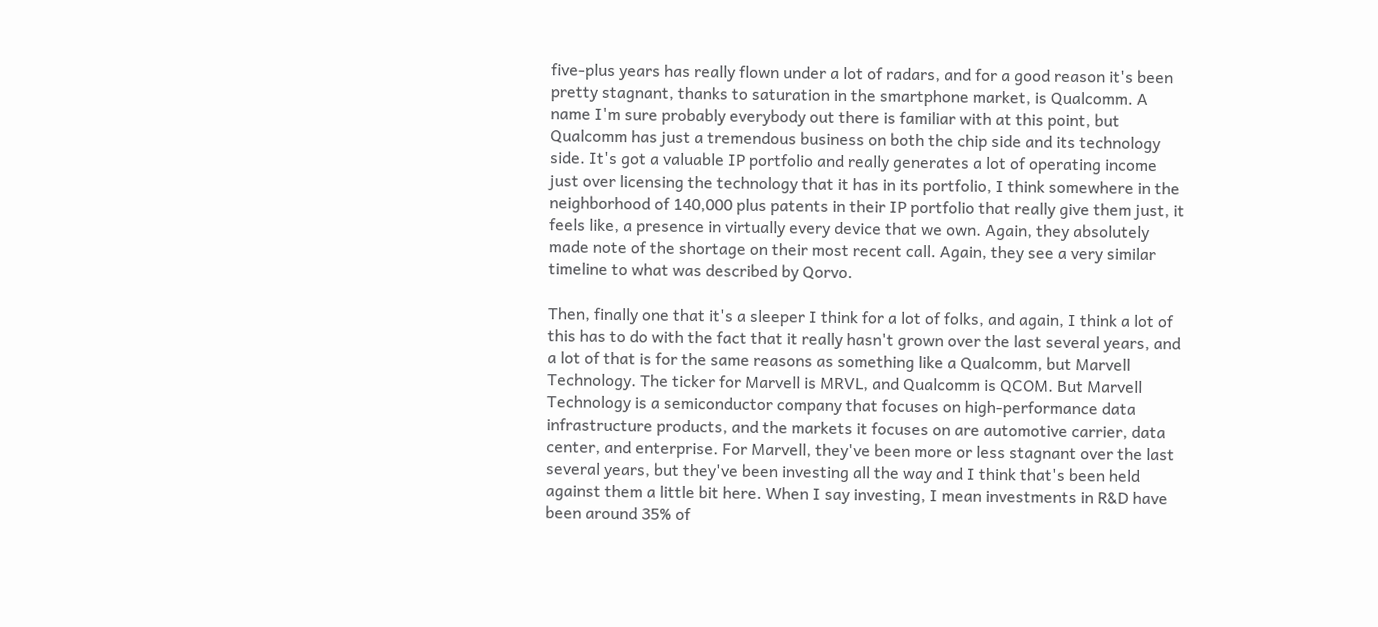five-plus years has really flown under a lot of radars, and for a good reason it's been pretty stagnant, thanks to saturation in the smartphone market, is Qualcomm. A name I'm sure probably everybody out there is familiar with at this point, but Qualcomm has just a tremendous business on both the chip side and its technology side. It's got a valuable IP portfolio and really generates a lot of operating income just over licensing the technology that it has in its portfolio, I think somewhere in the neighborhood of 140,000 plus patents in their IP portfolio that really give them just, it feels like, a presence in virtually every device that we own. Again, they absolutely made note of the shortage on their most recent call. Again, they see a very similar timeline to what was described by Qorvo.

Then, finally one that it's a sleeper I think for a lot of folks, and again, I think a lot of this has to do with the fact that it really hasn't grown over the last several years, and a lot of that is for the same reasons as something like a Qualcomm, but Marvell Technology. The ticker for Marvell is MRVL, and Qualcomm is QCOM. But Marvell Technology is a semiconductor company that focuses on high-performance data infrastructure products, and the markets it focuses on are automotive carrier, data center, and enterprise. For Marvell, they've been more or less stagnant over the last several years, but they've been investing all the way and I think that's been held against them a little bit here. When I say investing, I mean investments in R&D have been around 35% of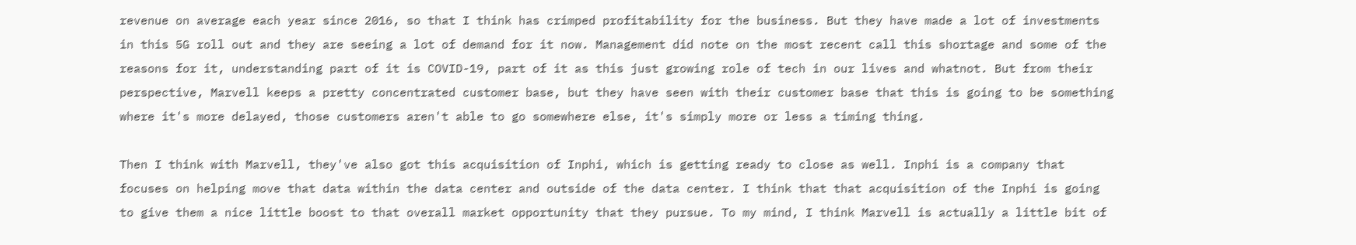revenue on average each year since 2016, so that I think has crimped profitability for the business. But they have made a lot of investments in this 5G roll out and they are seeing a lot of demand for it now. Management did note on the most recent call this shortage and some of the reasons for it, understanding part of it is COVID-19, part of it as this just growing role of tech in our lives and whatnot. But from their perspective, Marvell keeps a pretty concentrated customer base, but they have seen with their customer base that this is going to be something where it's more delayed, those customers aren't able to go somewhere else, it's simply more or less a timing thing.

Then I think with Marvell, they've also got this acquisition of Inphi, which is getting ready to close as well. Inphi is a company that focuses on helping move that data within the data center and outside of the data center. I think that that acquisition of the Inphi is going to give them a nice little boost to that overall market opportunity that they pursue. To my mind, I think Marvell is actually a little bit of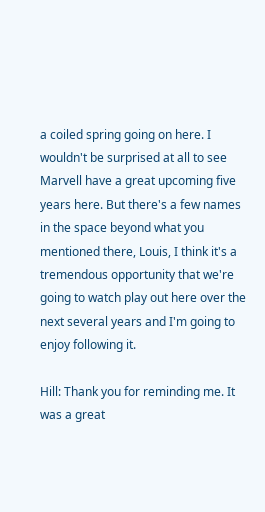a coiled spring going on here. I wouldn't be surprised at all to see Marvell have a great upcoming five years here. But there's a few names in the space beyond what you mentioned there, Louis, I think it's a tremendous opportunity that we're going to watch play out here over the next several years and I'm going to enjoy following it.

Hill: Thank you for reminding me. It was a great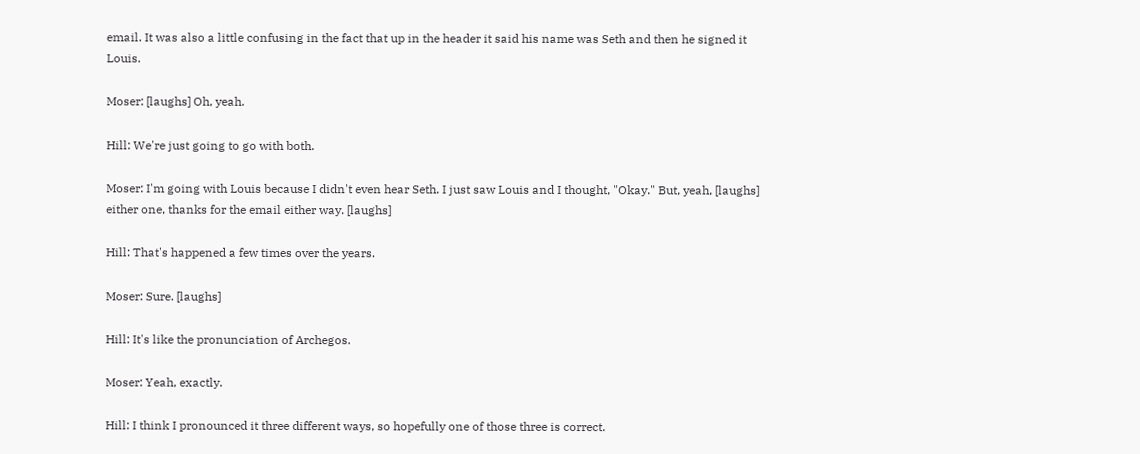email. It was also a little confusing in the fact that up in the header it said his name was Seth and then he signed it Louis.

Moser: [laughs] Oh, yeah.

Hill: We're just going to go with both.

Moser: I'm going with Louis because I didn't even hear Seth. I just saw Louis and I thought, "Okay." But, yeah, [laughs] either one, thanks for the email either way. [laughs]

Hill: That's happened a few times over the years.

Moser: Sure. [laughs]

Hill: It's like the pronunciation of Archegos.

Moser: Yeah, exactly.

Hill: I think I pronounced it three different ways, so hopefully one of those three is correct.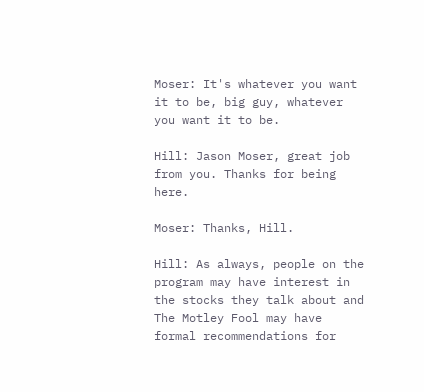Moser: It's whatever you want it to be, big guy, whatever you want it to be.

Hill: Jason Moser, great job from you. Thanks for being here.

Moser: Thanks, Hill.

Hill: As always, people on the program may have interest in the stocks they talk about and The Motley Fool may have formal recommendations for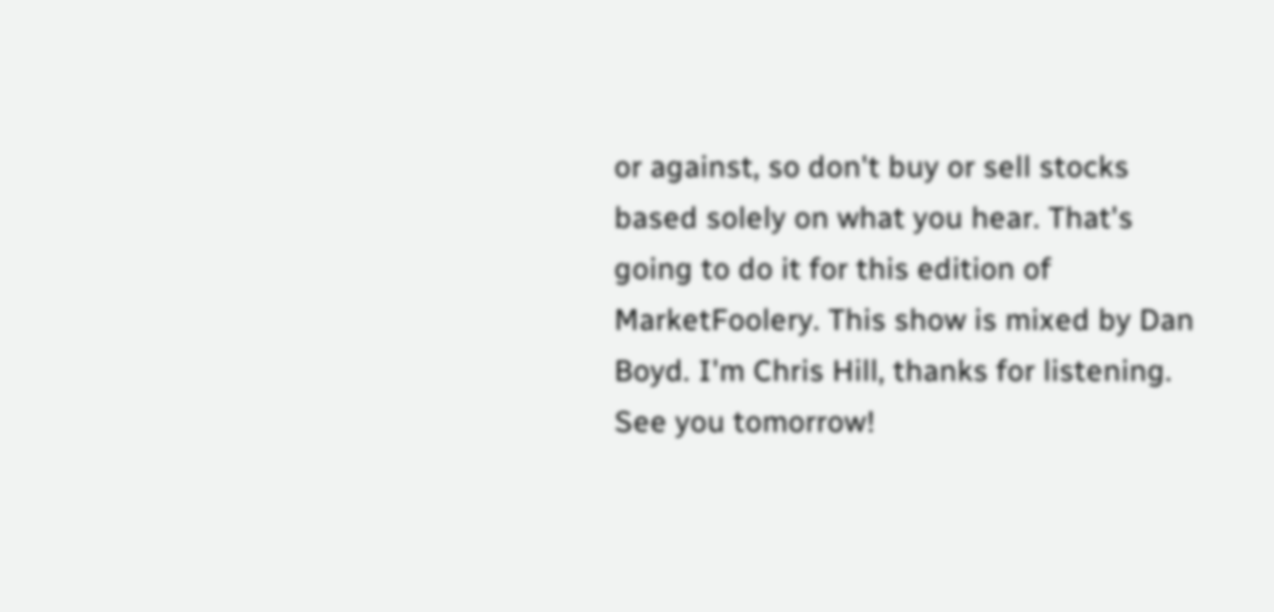or against, so don't buy or sell stocks based solely on what you hear. That's going to do it for this edition of MarketFoolery. This show is mixed by Dan Boyd. I'm Chris Hill, thanks for listening. See you tomorrow!